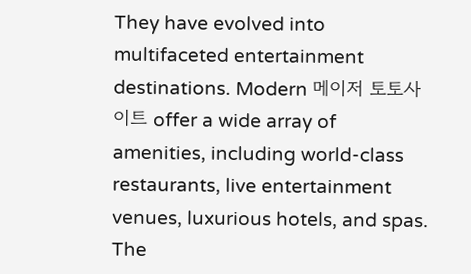They have evolved into multifaceted entertainment destinations. Modern 메이저 토토사이트 offer a wide array of amenities, including world-class restaurants, live entertainment venues, luxurious hotels, and spas. The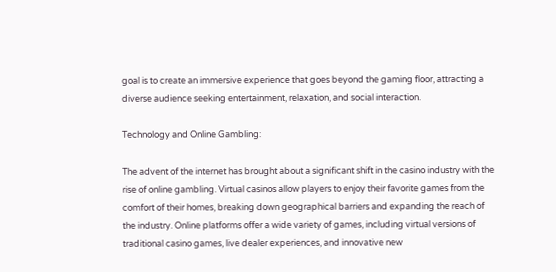goal is to create an immersive experience that goes beyond the gaming floor, attracting a diverse audience seeking entertainment, relaxation, and social interaction.

Technology and Online Gambling:

The advent of the internet has brought about a significant shift in the casino industry with the rise of online gambling. Virtual casinos allow players to enjoy their favorite games from the comfort of their homes, breaking down geographical barriers and expanding the reach of the industry. Online platforms offer a wide variety of games, including virtual versions of traditional casino games, live dealer experiences, and innovative new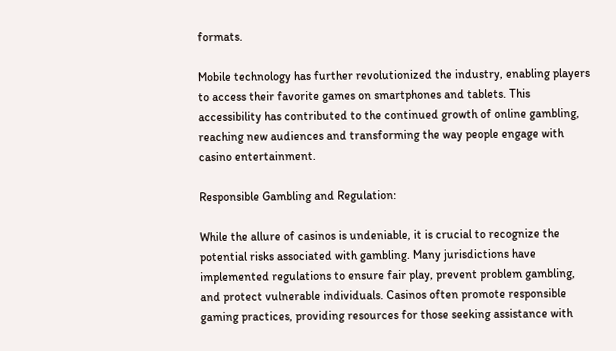formats.

Mobile technology has further revolutionized the industry, enabling players to access their favorite games on smartphones and tablets. This accessibility has contributed to the continued growth of online gambling, reaching new audiences and transforming the way people engage with casino entertainment.

Responsible Gambling and Regulation:

While the allure of casinos is undeniable, it is crucial to recognize the potential risks associated with gambling. Many jurisdictions have implemented regulations to ensure fair play, prevent problem gambling, and protect vulnerable individuals. Casinos often promote responsible gaming practices, providing resources for those seeking assistance with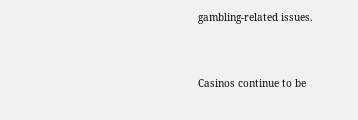gambling-related issues.


Casinos continue to be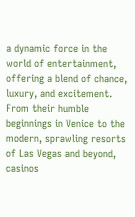a dynamic force in the world of entertainment, offering a blend of chance, luxury, and excitement. From their humble beginnings in Venice to the modern, sprawling resorts of Las Vegas and beyond, casinos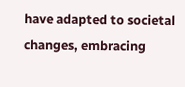have adapted to societal changes, embracing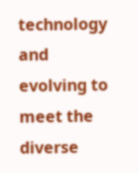technology and evolving to meet the diverse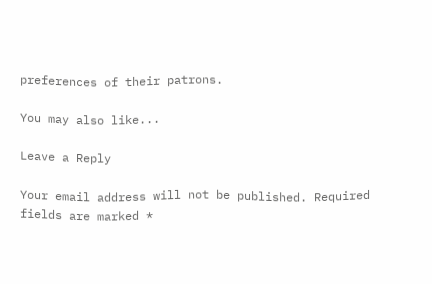preferences of their patrons.

You may also like...

Leave a Reply

Your email address will not be published. Required fields are marked *